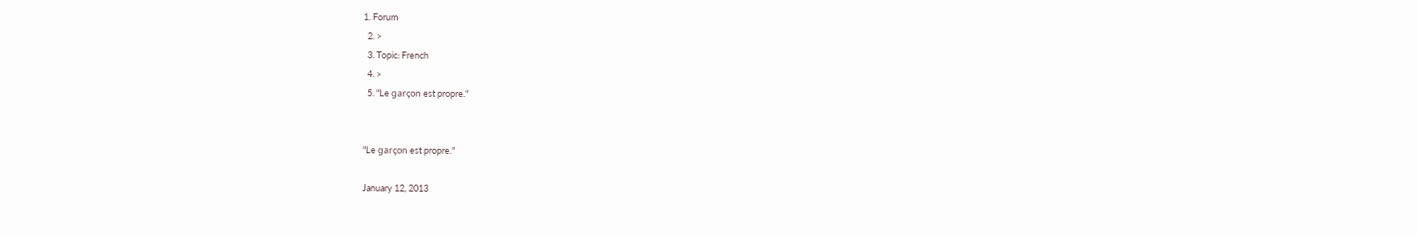1. Forum
  2. >
  3. Topic: French
  4. >
  5. "Le garçon est propre."


"Le garçon est propre."

January 12, 2013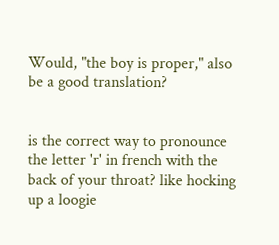Would, "the boy is proper," also be a good translation?


is the correct way to pronounce the letter 'r' in french with the back of your throat? like hocking up a loogie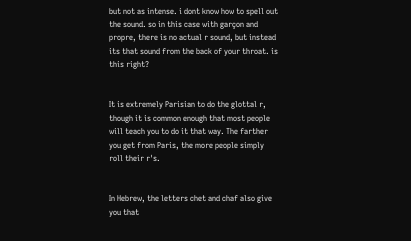but not as intense. i dont know how to spell out the sound. so in this case with garçon and propre, there is no actual r sound, but instead its that sound from the back of your throat. is this right?


It is extremely Parisian to do the glottal r, though it is common enough that most people will teach you to do it that way. The farther you get from Paris, the more people simply roll their r's.


In Hebrew, the letters chet and chaf also give you that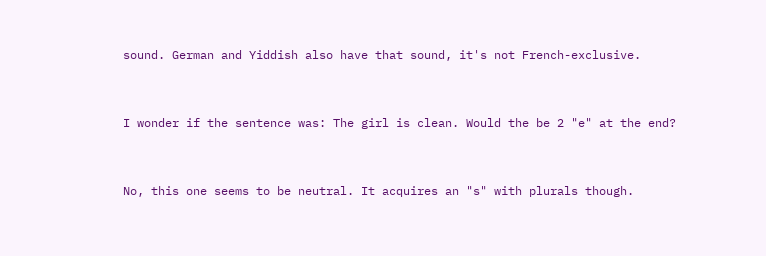sound. German and Yiddish also have that sound, it's not French-exclusive.


I wonder if the sentence was: The girl is clean. Would the be 2 "e" at the end?


No, this one seems to be neutral. It acquires an "s" with plurals though.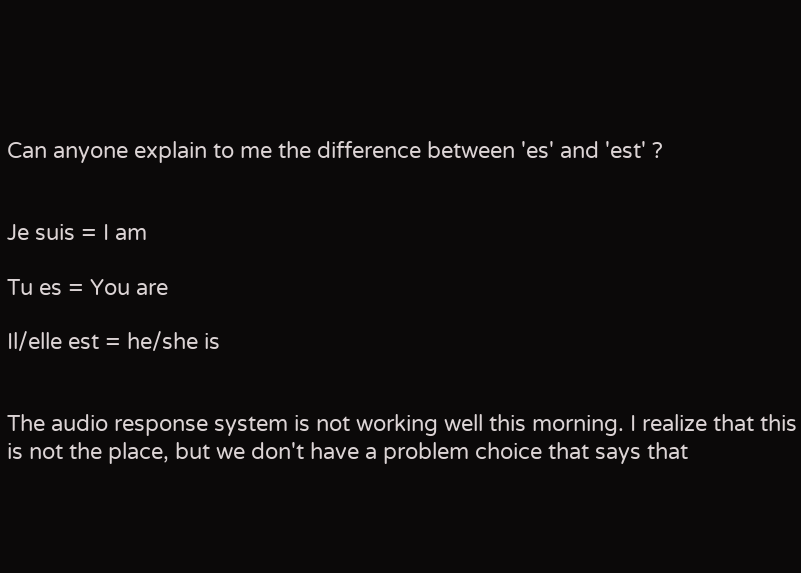Can anyone explain to me the difference between 'es' and 'est' ?


Je suis = I am

Tu es = You are

Il/elle est = he/she is


The audio response system is not working well this morning. I realize that this is not the place, but we don't have a problem choice that says that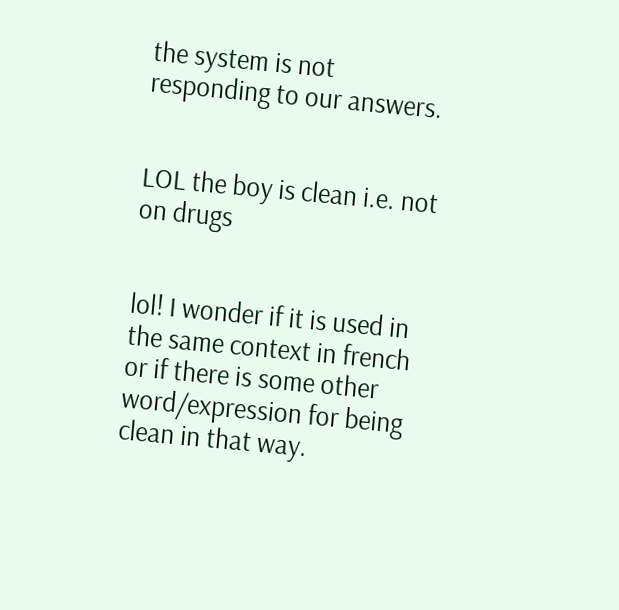the system is not responding to our answers.


LOL the boy is clean i.e. not on drugs


lol! I wonder if it is used in the same context in french or if there is some other word/expression for being clean in that way.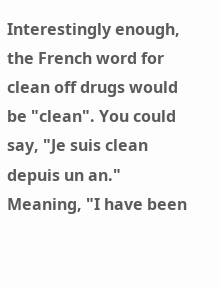Interestingly enough, the French word for clean off drugs would be "clean". You could say, "Je suis clean depuis un an." Meaning, "I have been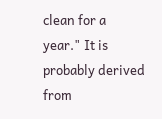clean for a year." It is probably derived from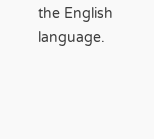the English language.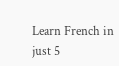Learn French in just 5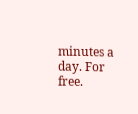minutes a day. For free.